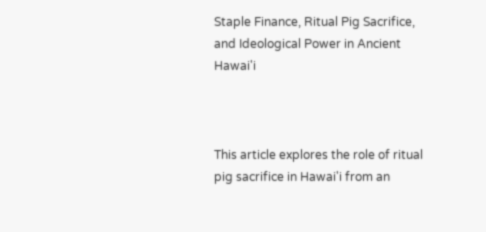Staple Finance, Ritual Pig Sacrifice, and Ideological Power in Ancient Hawai'i



This article explores the role of ritual pig sacrifice in Hawai'i from an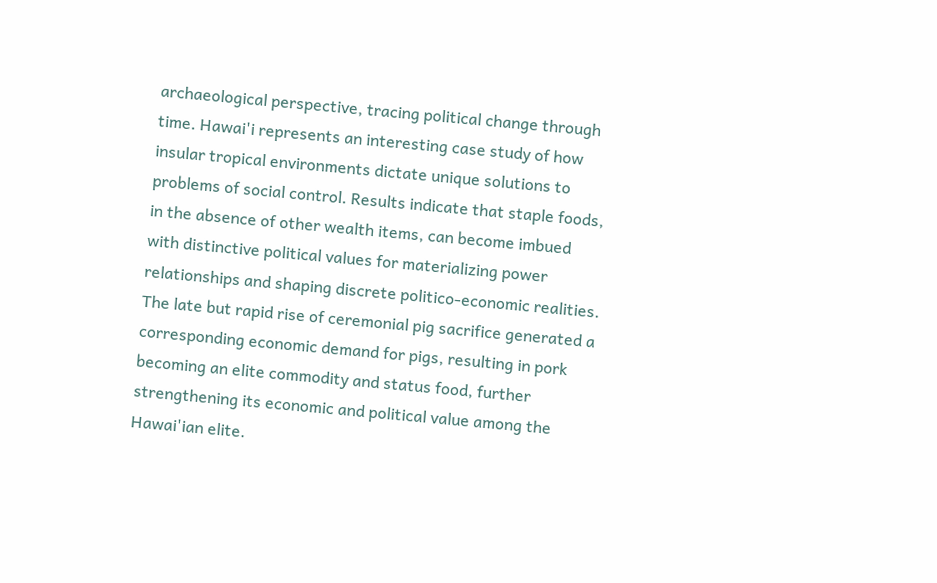archaeological perspective, tracing political change through time. Hawai'i represents an interesting case study of how insular tropical environments dictate unique solutions to problems of social control. Results indicate that staple foods, in the absence of other wealth items, can become imbued with distinctive political values for materializing power relationships and shaping discrete politico-economic realities. The late but rapid rise of ceremonial pig sacrifice generated a corresponding economic demand for pigs, resulting in pork becoming an elite commodity and status food, further strengthening its economic and political value among the Hawai'ian elite.